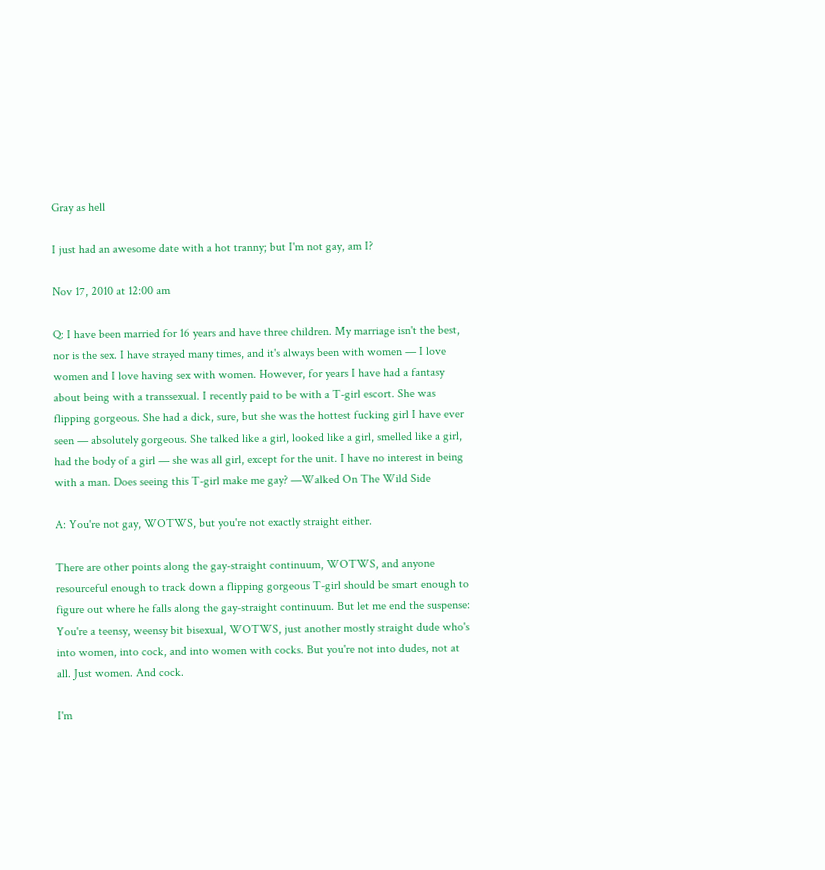Gray as hell

I just had an awesome date with a hot tranny; but I'm not gay, am I?

Nov 17, 2010 at 12:00 am

Q: I have been married for 16 years and have three children. My marriage isn't the best, nor is the sex. I have strayed many times, and it's always been with women — I love women and I love having sex with women. However, for years I have had a fantasy about being with a transsexual. I recently paid to be with a T-girl escort. She was flipping gorgeous. She had a dick, sure, but she was the hottest fucking girl I have ever seen — absolutely gorgeous. She talked like a girl, looked like a girl, smelled like a girl, had the body of a girl — she was all girl, except for the unit. I have no interest in being with a man. Does seeing this T-girl make me gay? —Walked On The Wild Side

A: You're not gay, WOTWS, but you're not exactly straight either.

There are other points along the gay-straight continuum, WOTWS, and anyone resourceful enough to track down a flipping gorgeous T-girl should be smart enough to figure out where he falls along the gay-straight continuum. But let me end the suspense: You're a teensy, weensy bit bisexual, WOTWS, just another mostly straight dude who's into women, into cock, and into women with cocks. But you're not into dudes, not at all. Just women. And cock.

I'm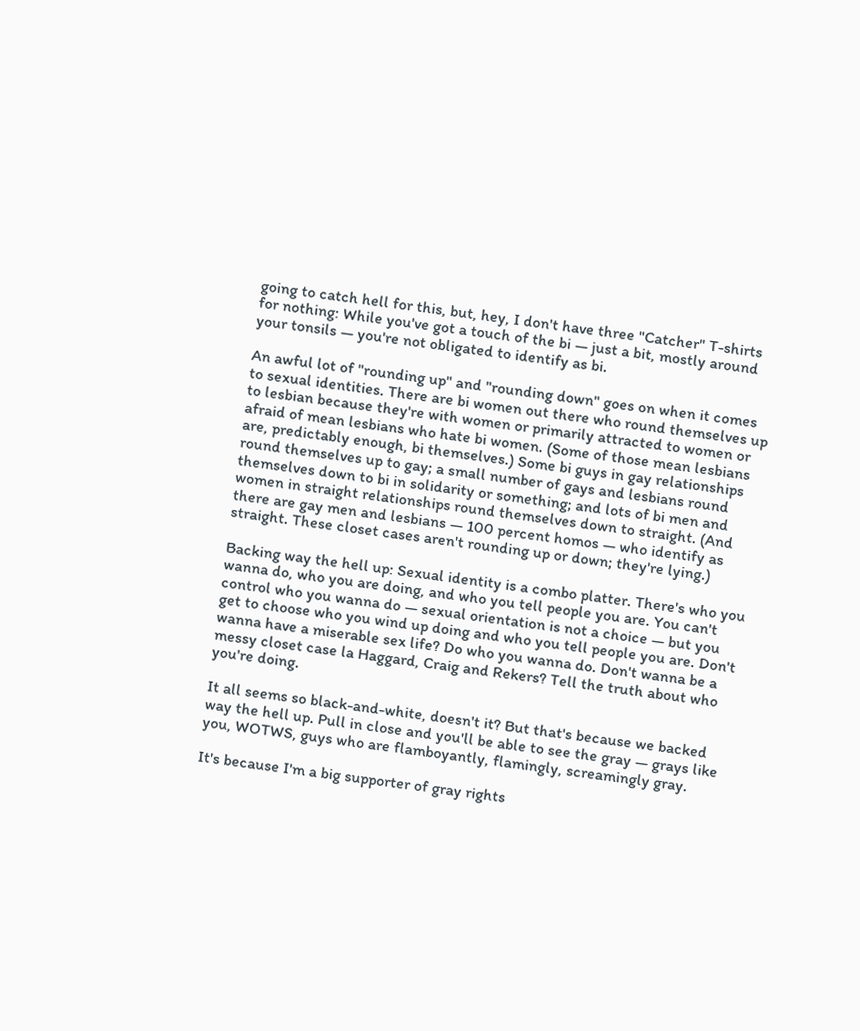going to catch hell for this, but, hey, I don't have three "Catcher" T-shirts for nothing: While you've got a touch of the bi — just a bit, mostly around your tonsils — you're not obligated to identify as bi.

An awful lot of "rounding up" and "rounding down" goes on when it comes to sexual identities. There are bi women out there who round themselves up to lesbian because they're with women or primarily attracted to women or afraid of mean lesbians who hate bi women. (Some of those mean lesbians are, predictably enough, bi themselves.) Some bi guys in gay relationships round themselves up to gay; a small number of gays and lesbians round themselves down to bi in solidarity or something; and lots of bi men and women in straight relationships round themselves down to straight. (And there are gay men and lesbians — 100 percent homos — who identify as straight. These closet cases aren't rounding up or down; they're lying.)

Backing way the hell up: Sexual identity is a combo platter. There's who you wanna do, who you are doing, and who you tell people you are. You can't control who you wanna do — sexual orientation is not a choice — but you get to choose who you wind up doing and who you tell people you are. Don't wanna have a miserable sex life? Do who you wanna do. Don't wanna be a messy closet case la Haggard, Craig and Rekers? Tell the truth about who you're doing.

It all seems so black-and-white, doesn't it? But that's because we backed way the hell up. Pull in close and you'll be able to see the gray — grays like you, WOTWS, guys who are flamboyantly, flamingly, screamingly gray.

It's because I'm a big supporter of gray rights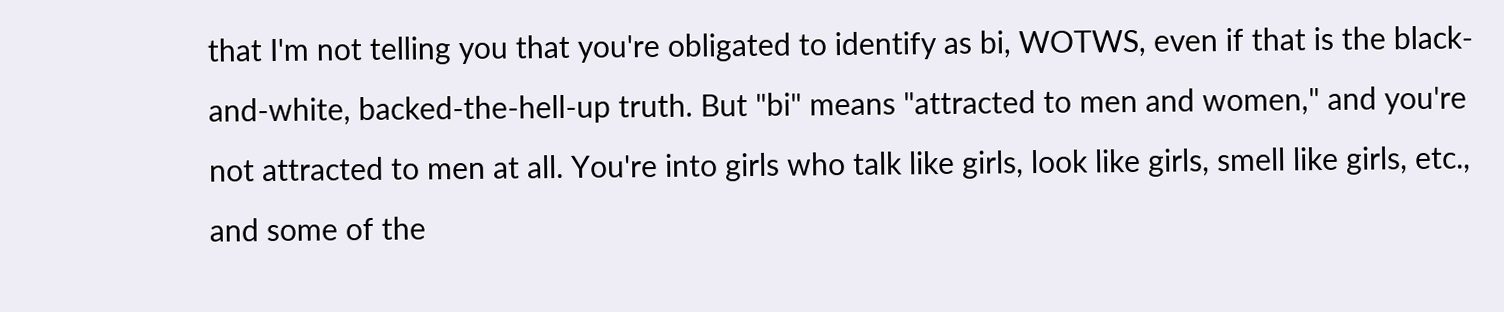that I'm not telling you that you're obligated to identify as bi, WOTWS, even if that is the black-and-white, backed-the-hell-up truth. But "bi" means "attracted to men and women," and you're not attracted to men at all. You're into girls who talk like girls, look like girls, smell like girls, etc., and some of the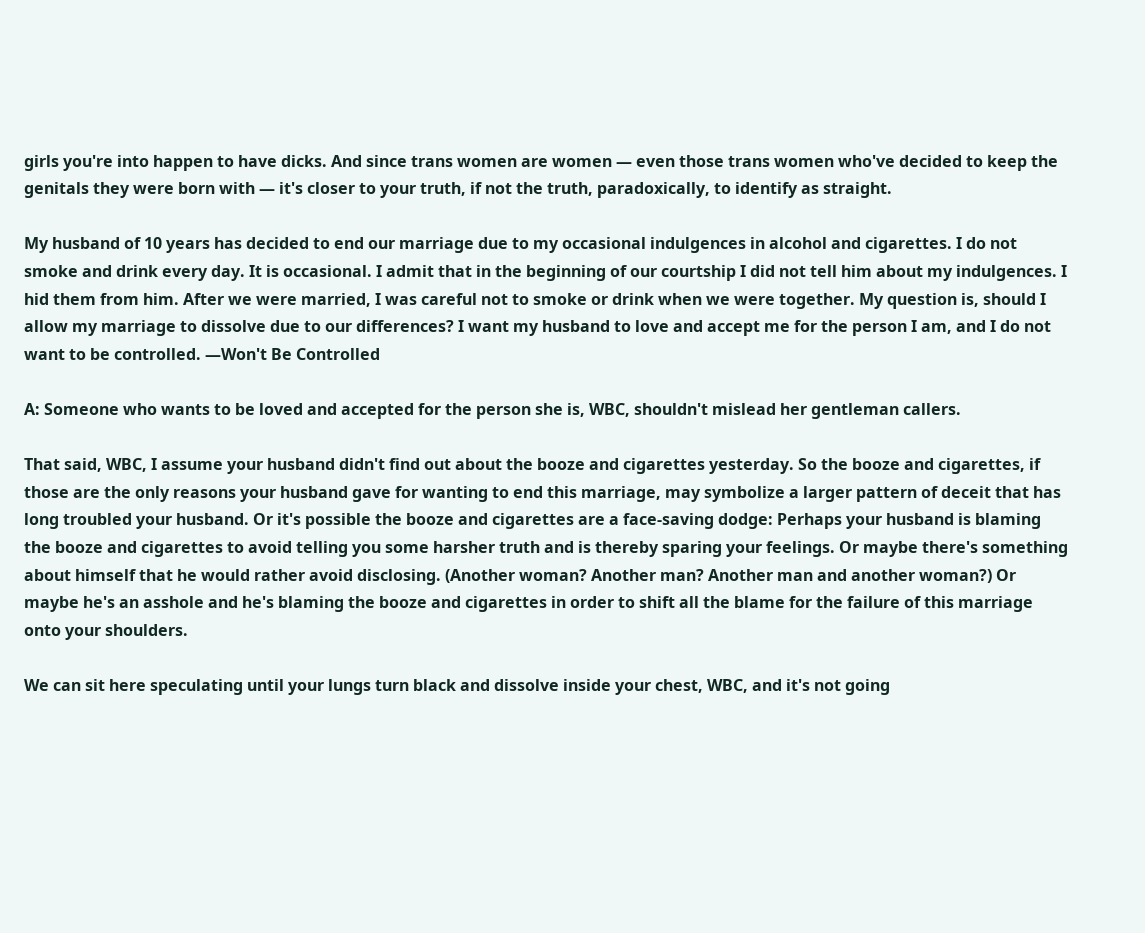girls you're into happen to have dicks. And since trans women are women — even those trans women who've decided to keep the genitals they were born with — it's closer to your truth, if not the truth, paradoxically, to identify as straight.

My husband of 10 years has decided to end our marriage due to my occasional indulgences in alcohol and cigarettes. I do not smoke and drink every day. It is occasional. I admit that in the beginning of our courtship I did not tell him about my indulgences. I hid them from him. After we were married, I was careful not to smoke or drink when we were together. My question is, should I allow my marriage to dissolve due to our differences? I want my husband to love and accept me for the person I am, and I do not want to be controlled. —Won't Be Controlled

A: Someone who wants to be loved and accepted for the person she is, WBC, shouldn't mislead her gentleman callers.

That said, WBC, I assume your husband didn't find out about the booze and cigarettes yesterday. So the booze and cigarettes, if those are the only reasons your husband gave for wanting to end this marriage, may symbolize a larger pattern of deceit that has long troubled your husband. Or it's possible the booze and cigarettes are a face-saving dodge: Perhaps your husband is blaming the booze and cigarettes to avoid telling you some harsher truth and is thereby sparing your feelings. Or maybe there's something about himself that he would rather avoid disclosing. (Another woman? Another man? Another man and another woman?) Or maybe he's an asshole and he's blaming the booze and cigarettes in order to shift all the blame for the failure of this marriage onto your shoulders.

We can sit here speculating until your lungs turn black and dissolve inside your chest, WBC, and it's not going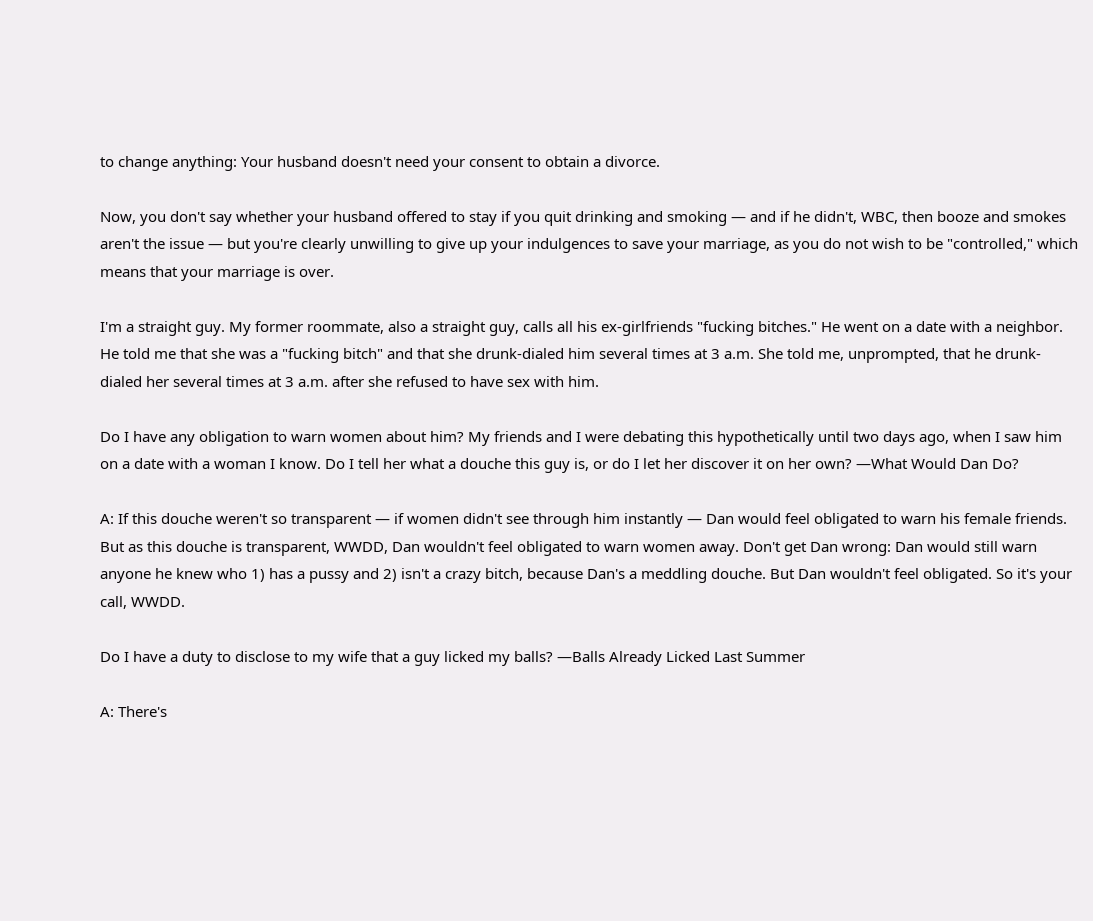to change anything: Your husband doesn't need your consent to obtain a divorce.

Now, you don't say whether your husband offered to stay if you quit drinking and smoking — and if he didn't, WBC, then booze and smokes aren't the issue — but you're clearly unwilling to give up your indulgences to save your marriage, as you do not wish to be "controlled," which means that your marriage is over.

I'm a straight guy. My former roommate, also a straight guy, calls all his ex-girlfriends "fucking bitches." He went on a date with a neighbor. He told me that she was a "fucking bitch" and that she drunk-dialed him several times at 3 a.m. She told me, unprompted, that he drunk-dialed her several times at 3 a.m. after she refused to have sex with him.

Do I have any obligation to warn women about him? My friends and I were debating this hypothetically until two days ago, when I saw him on a date with a woman I know. Do I tell her what a douche this guy is, or do I let her discover it on her own? —What Would Dan Do?

A: If this douche weren't so transparent — if women didn't see through him instantly — Dan would feel obligated to warn his female friends. But as this douche is transparent, WWDD, Dan wouldn't feel obligated to warn women away. Don't get Dan wrong: Dan would still warn anyone he knew who 1) has a pussy and 2) isn't a crazy bitch, because Dan's a meddling douche. But Dan wouldn't feel obligated. So it's your call, WWDD.

Do I have a duty to disclose to my wife that a guy licked my balls? —Balls Already Licked Last Summer

A: There's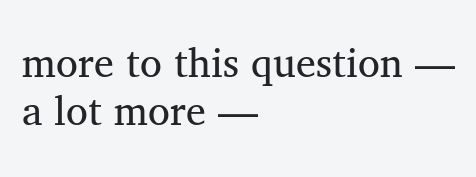more to this question — a lot more —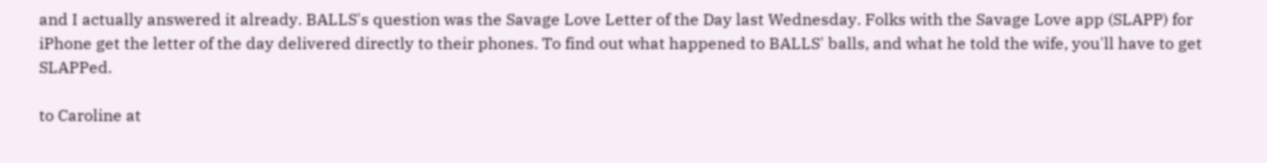and I actually answered it already. BALLS's question was the Savage Love Letter of the Day last Wednesday. Folks with the Savage Love app (SLAPP) for iPhone get the letter of the day delivered directly to their phones. To find out what happened to BALLS' balls, and what he told the wife, you'll have to get SLAPPed.

to Caroline at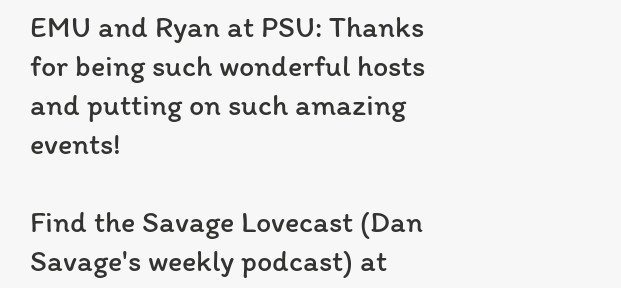EMU and Ryan at PSU: Thanks for being such wonderful hosts and putting on such amazing events!

Find the Savage Lovecast (Dan Savage's weekly podcast) at